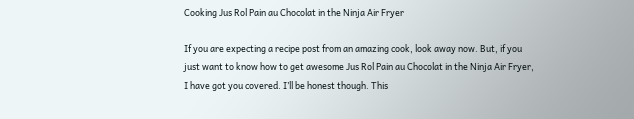Cooking Jus Rol Pain au Chocolat in the Ninja Air Fryer

If you are expecting a recipe post from an amazing cook, look away now. But, if you just want to know how to get awesome Jus Rol Pain au Chocolat in the Ninja Air Fryer, I have got you covered. I’ll be honest though. This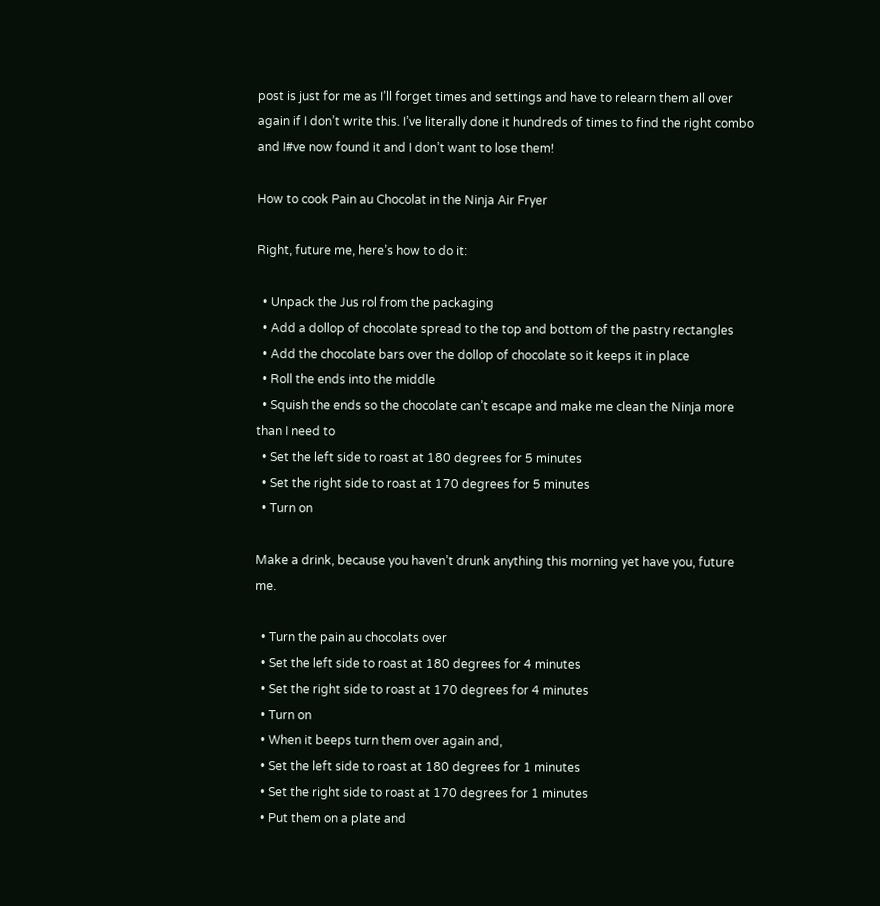post is just for me as I’ll forget times and settings and have to relearn them all over again if I don’t write this. I’ve literally done it hundreds of times to find the right combo and I#ve now found it and I don’t want to lose them!

How to cook Pain au Chocolat in the Ninja Air Fryer

Right, future me, here’s how to do it:

  • Unpack the Jus rol from the packaging
  • Add a dollop of chocolate spread to the top and bottom of the pastry rectangles
  • Add the chocolate bars over the dollop of chocolate so it keeps it in place
  • Roll the ends into the middle
  • Squish the ends so the chocolate can’t escape and make me clean the Ninja more than I need to
  • Set the left side to roast at 180 degrees for 5 minutes
  • Set the right side to roast at 170 degrees for 5 minutes
  • Turn on

Make a drink, because you haven’t drunk anything this morning yet have you, future me.

  • Turn the pain au chocolats over
  • Set the left side to roast at 180 degrees for 4 minutes
  • Set the right side to roast at 170 degrees for 4 minutes
  • Turn on
  • When it beeps turn them over again and,
  • Set the left side to roast at 180 degrees for 1 minutes
  • Set the right side to roast at 170 degrees for 1 minutes
  • Put them on a plate and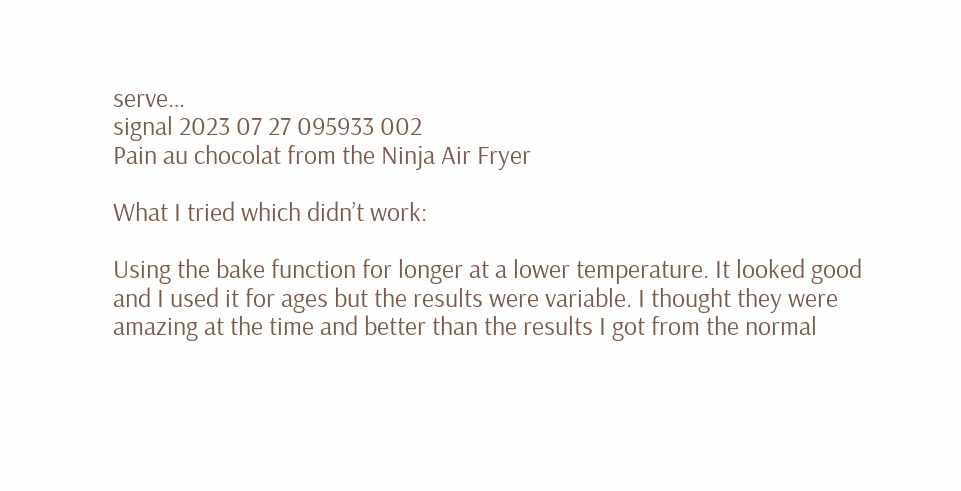serve…
signal 2023 07 27 095933 002
Pain au chocolat from the Ninja Air Fryer

What I tried which didn’t work:

Using the bake function for longer at a lower temperature. It looked good and I used it for ages but the results were variable. I thought they were amazing at the time and better than the results I got from the normal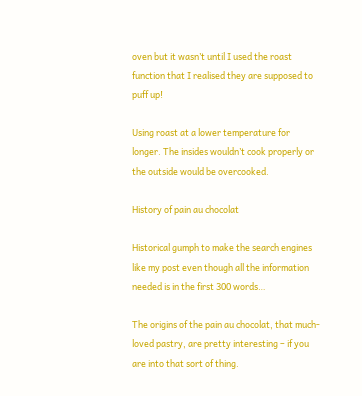oven but it wasn’t until I used the roast function that I realised they are supposed to puff up!

Using roast at a lower temperature for longer. The insides wouldn’t cook properly or the outside would be overcooked.

History of pain au chocolat

Historical gumph to make the search engines like my post even though all the information needed is in the first 300 words…

The origins of the pain au chocolat, that much-loved pastry, are pretty interesting – if you are into that sort of thing.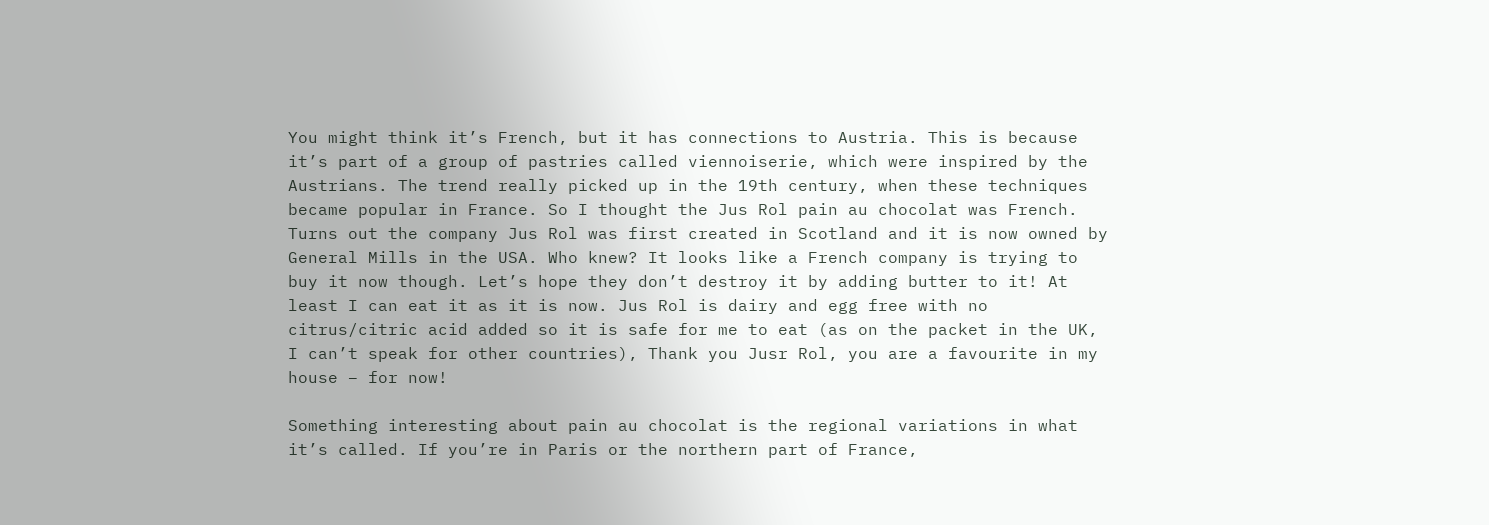You might think it’s French, but it has connections to Austria. This is because it’s part of a group of pastries called viennoiserie, which were inspired by the Austrians. The trend really picked up in the 19th century, when these techniques became popular in France. So I thought the Jus Rol pain au chocolat was French. Turns out the company Jus Rol was first created in Scotland and it is now owned by General Mills in the USA. Who knew? It looks like a French company is trying to buy it now though. Let’s hope they don’t destroy it by adding butter to it! At least I can eat it as it is now. Jus Rol is dairy and egg free with no citrus/citric acid added so it is safe for me to eat (as on the packet in the UK, I can’t speak for other countries), Thank you Jusr Rol, you are a favourite in my house – for now!

Something interesting about pain au chocolat is the regional variations in what it’s called. If you’re in Paris or the northern part of France,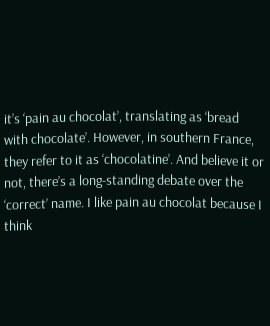it’s ‘pain au chocolat’, translating as ‘bread with chocolate’. However, in southern France, they refer to it as ‘chocolatine’. And believe it or not, there’s a long-standing debate over the ‘correct’ name. I like pain au chocolat because I think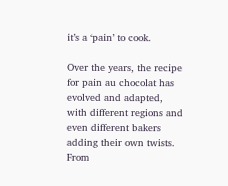it’s a ‘pain’ to cook.

Over the years, the recipe for pain au chocolat has evolved and adapted, with different regions and even different bakers adding their own twists. From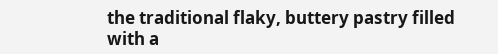the traditional flaky, buttery pastry filled with a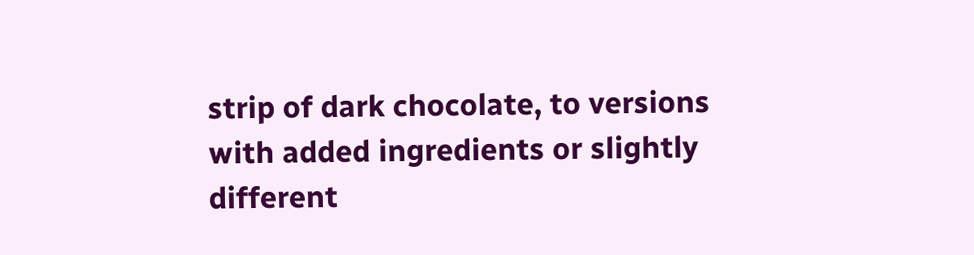strip of dark chocolate, to versions with added ingredients or slightly different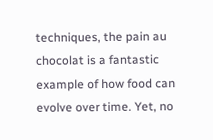techniques, the pain au chocolat is a fantastic example of how food can evolve over time. Yet, no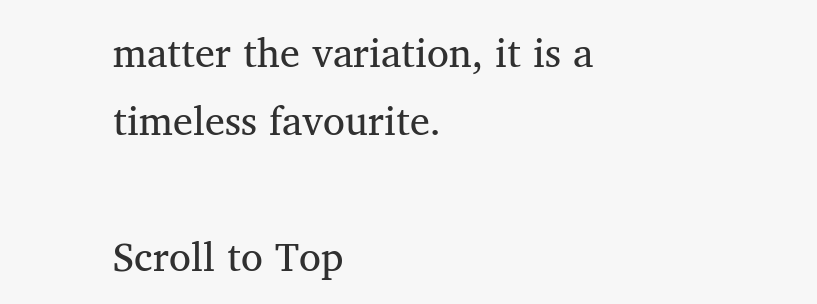matter the variation, it is a timeless favourite.

Scroll to Top